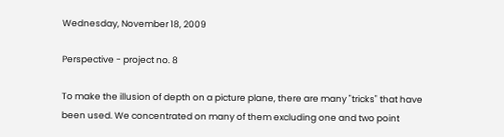Wednesday, November 18, 2009

Perspective - project no. 8

To make the illusion of depth on a picture plane, there are many "tricks" that have been used. We concentrated on many of them excluding one and two point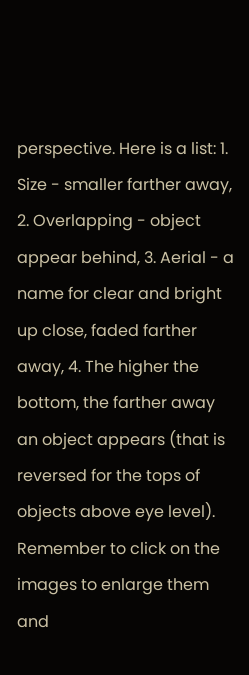perspective. Here is a list: 1. Size - smaller farther away, 2. Overlapping - object appear behind, 3. Aerial - a name for clear and bright up close, faded farther away, 4. The higher the bottom, the farther away an object appears (that is reversed for the tops of objects above eye level). Remember to click on the images to enlarge them and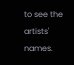to see the artists' names.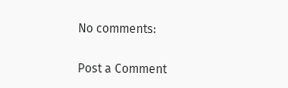No comments:

Post a Comment